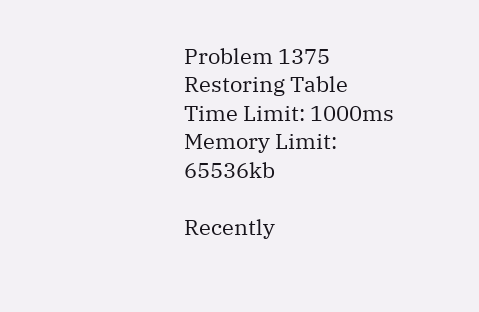Problem 1375
Restoring Table
Time Limit: 1000ms
Memory Limit: 65536kb

Recently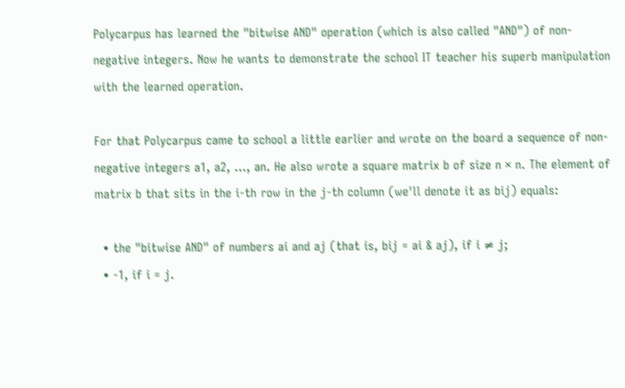Polycarpus has learned the "bitwise AND" operation (which is also called "AND") of non-negative integers. Now he wants to demonstrate the school IT teacher his superb manipulation with the learned operation.

For that Polycarpus came to school a little earlier and wrote on the board a sequence of non-negative integers a1, a2, ..., an. He also wrote a square matrix b of size n × n. The element of matrix b that sits in the i-th row in the j-th column (we'll denote it as bij) equals:

  • the "bitwise AND" of numbers ai and aj (that is, bij = ai & aj), if i ≠ j;
  • -1, if i = j.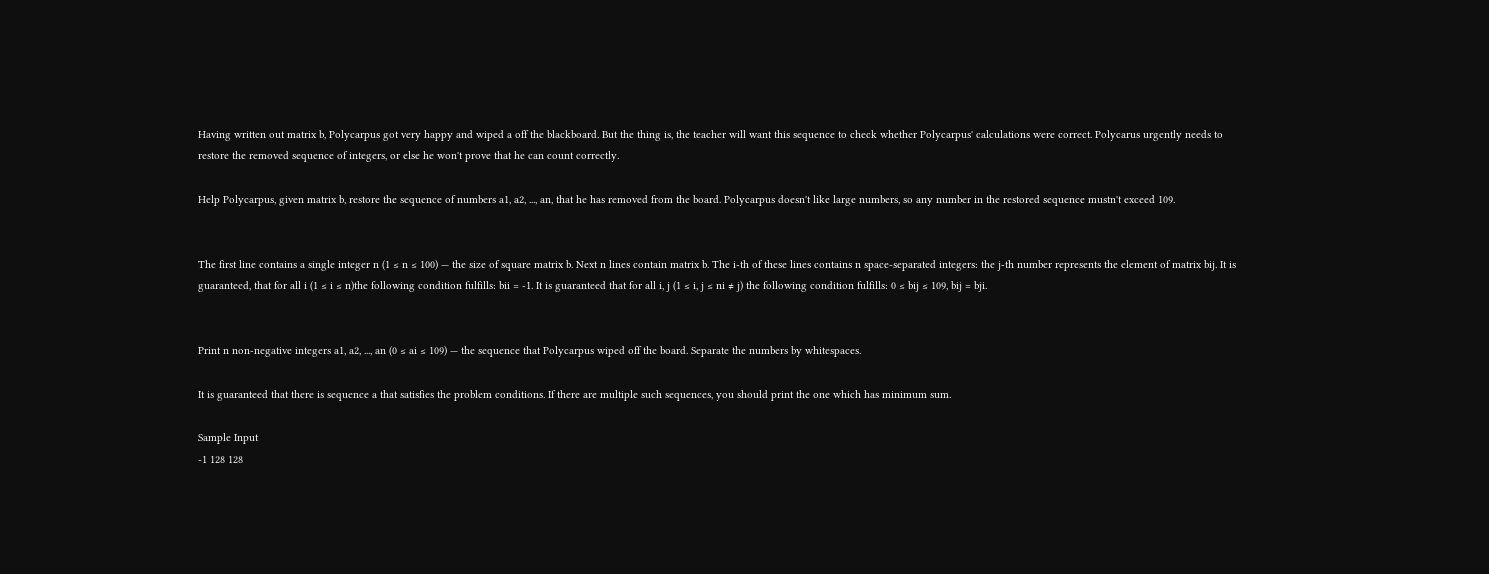Having written out matrix b, Polycarpus got very happy and wiped a off the blackboard. But the thing is, the teacher will want this sequence to check whether Polycarpus' calculations were correct. Polycarus urgently needs to restore the removed sequence of integers, or else he won't prove that he can count correctly.

Help Polycarpus, given matrix b, restore the sequence of numbers a1, a2, ..., an, that he has removed from the board. Polycarpus doesn't like large numbers, so any number in the restored sequence mustn't exceed 109.


The first line contains a single integer n (1 ≤ n ≤ 100) — the size of square matrix b. Next n lines contain matrix b. The i-th of these lines contains n space-separated integers: the j-th number represents the element of matrix bij. It is guaranteed, that for all i (1 ≤ i ≤ n)the following condition fulfills: bii = -1. It is guaranteed that for all i, j (1 ≤ i, j ≤ ni ≠ j) the following condition fulfills: 0 ≤ bij ≤ 109, bij = bji.


Print n non-negative integers a1, a2, ..., an (0 ≤ ai ≤ 109) — the sequence that Polycarpus wiped off the board. Separate the numbers by whitespaces.

It is guaranteed that there is sequence a that satisfies the problem conditions. If there are multiple such sequences, you should print the one which has minimum sum.

Sample Input
-1 128 128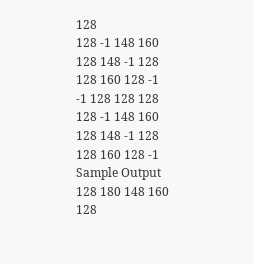128
128 -1 148 160
128 148 -1 128
128 160 128 -1
-1 128 128 128
128 -1 148 160
128 148 -1 128
128 160 128 -1
Sample Output
128 180 148 160
128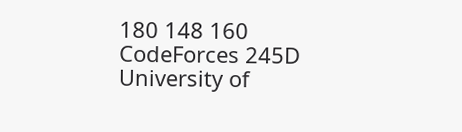180 148 160
CodeForces 245D
University of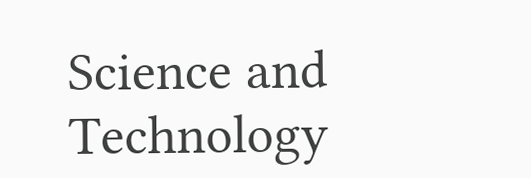Science and Technology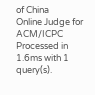of China
Online Judge for ACM/ICPC
Processed in 1.6ms with 1 query(s).